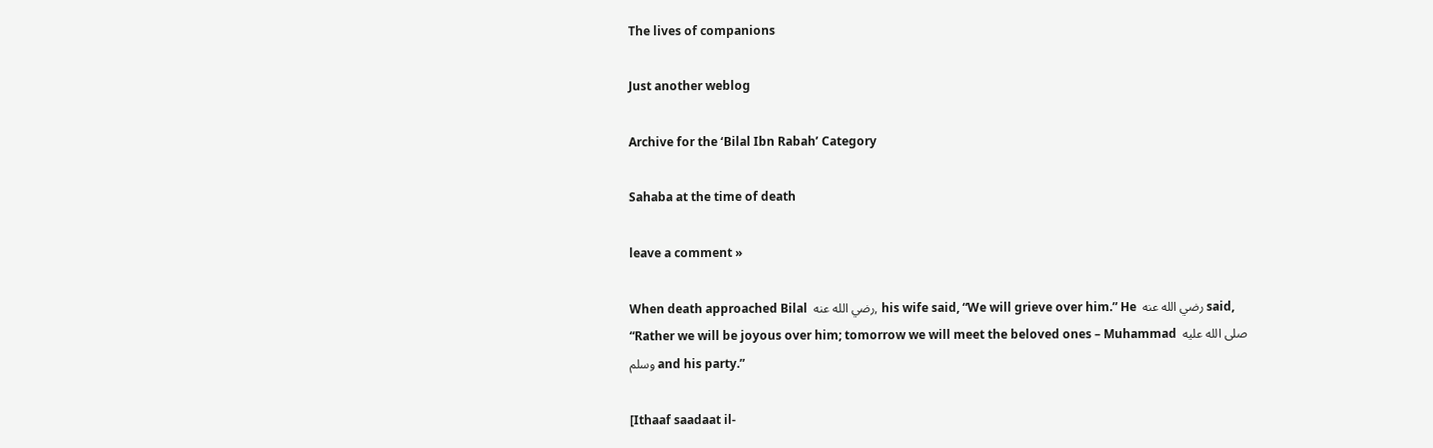The lives of companions

Just another weblog

Archive for the ‘Bilal Ibn Rabah’ Category

Sahaba at the time of death

leave a comment »

When death approached Bilal  رضي الله عنه, his wife said, “We will grieve over him.” He  رضي الله عنه said, “Rather we will be joyous over him; tomorrow we will meet the beloved ones – Muhammad  صلى الله عليه وسلم and his party.”

[Ithaaf saadaat il-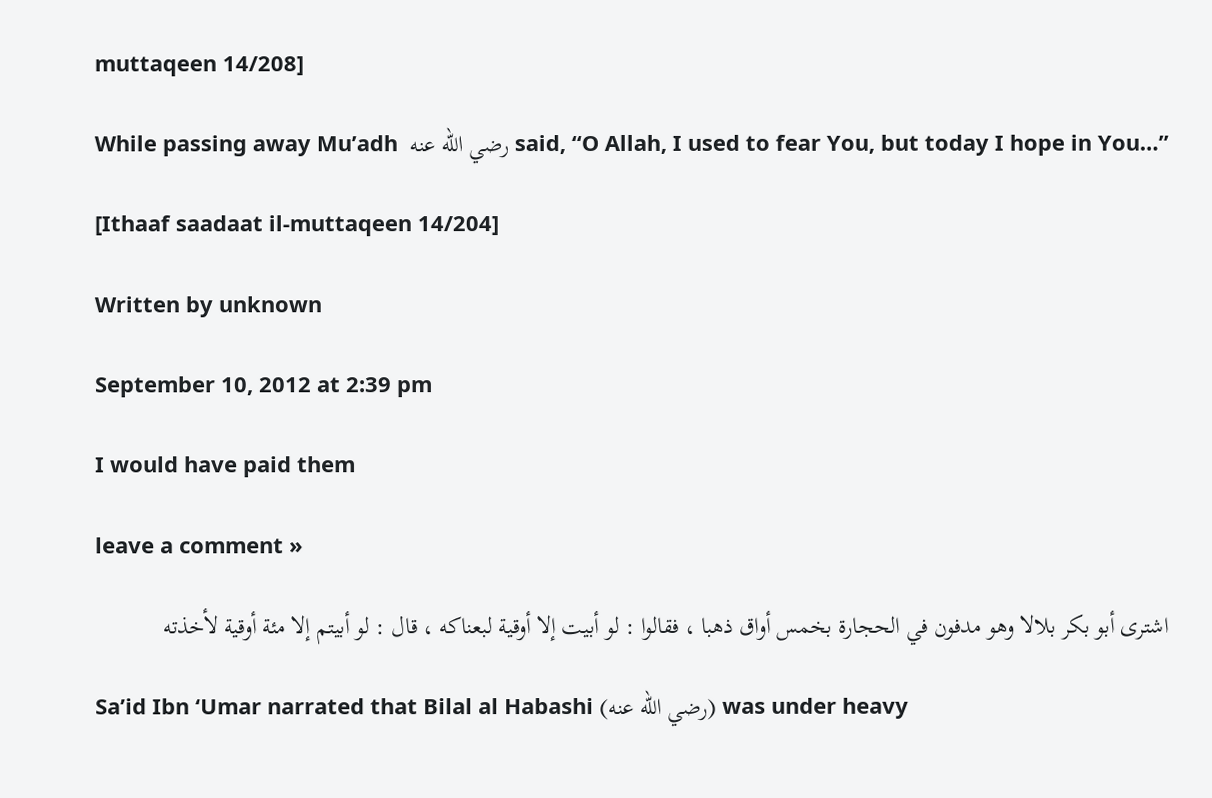muttaqeen 14/208]

While passing away Mu’adh  رضي الله عنه said, “O Allah, I used to fear You, but today I hope in You…”

[Ithaaf saadaat il-muttaqeen 14/204]

Written by unknown

September 10, 2012 at 2:39 pm

I would have paid them

leave a comment »

اشترى أبو بكر بلالا وهو مدفون في الحجارة بخمس أواق ذهبا ، فقالوا : لو أبيت إلا أوقية لبعناكه ، قال : لو أبيتم إلا مئة أوقية لأخذته

Sa’id Ibn ‘Umar narrated that Bilal al Habashi (رضي الله عنه) was under heavy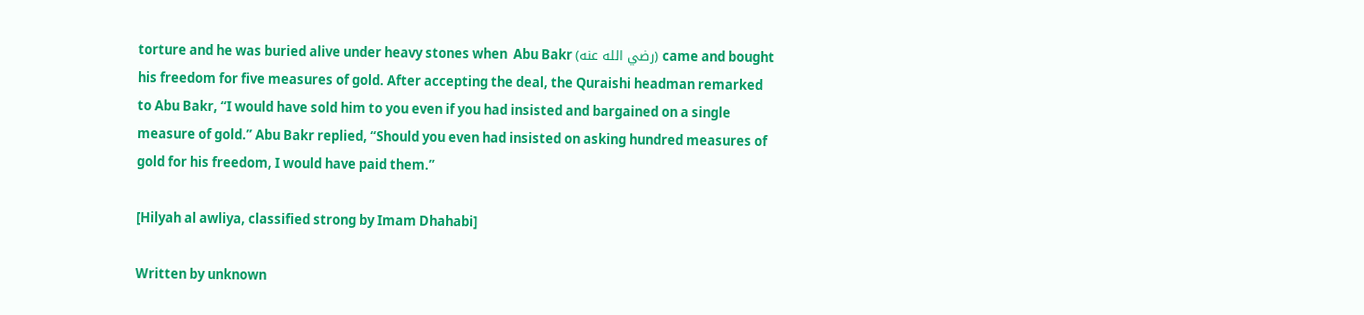torture and he was buried alive under heavy stones when  Abu Bakr (رضي الله عنه) came and bought his freedom for five measures of gold. After accepting the deal, the Quraishi headman remarked to Abu Bakr, “I would have sold him to you even if you had insisted and bargained on a single measure of gold.” Abu Bakr replied, “Should you even had insisted on asking hundred measures of gold for his freedom, I would have paid them.”

[Hilyah al awliya, classified strong by Imam Dhahabi]

Written by unknown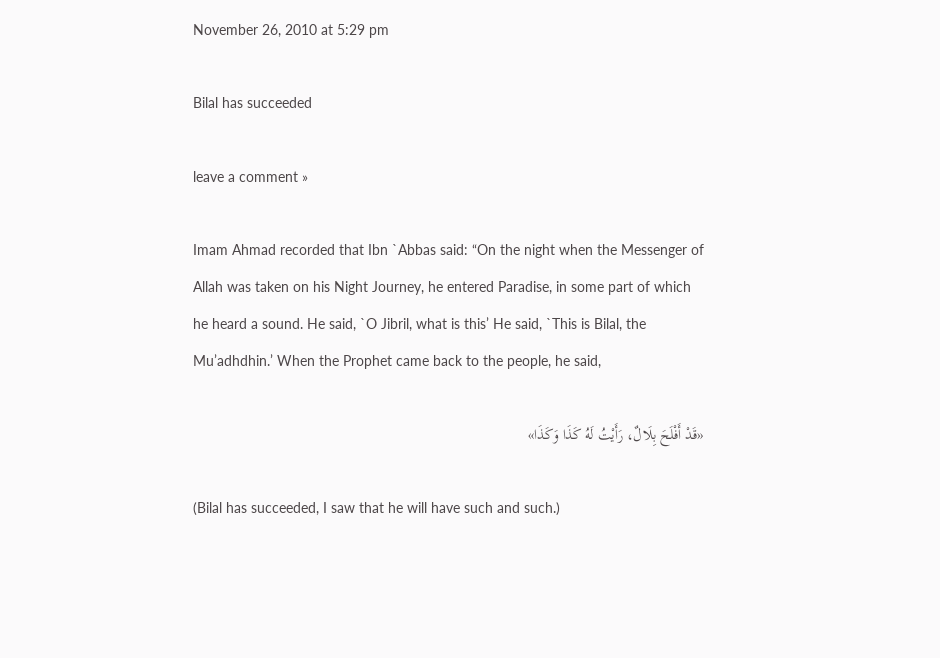November 26, 2010 at 5:29 pm

Bilal has succeeded

leave a comment »

Imam Ahmad recorded that Ibn `Abbas said: “On the night when the Messenger of Allah was taken on his Night Journey, he entered Paradise, in some part of which he heard a sound. He said, `O Jibril, what is this’ He said, `This is Bilal, the Mu’adhdhin.’ When the Prophet came back to the people, he said,

«قَدْ أَفْلَحَ بِلَالٌ، رَأَيْتُ لَهُ كَذَا وَكَذَا»

(Bilal has succeeded, I saw that he will have such and such.)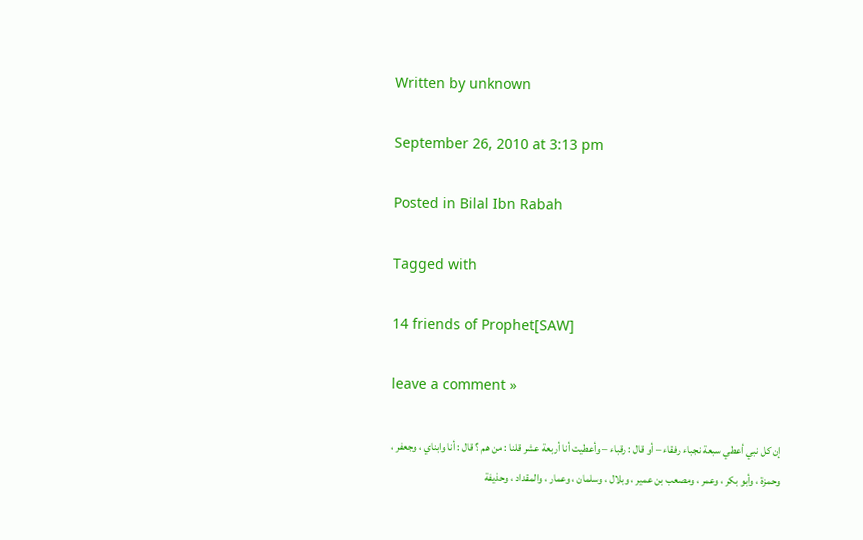Written by unknown

September 26, 2010 at 3:13 pm

Posted in Bilal Ibn Rabah

Tagged with

14 friends of Prophet[SAW]

leave a comment »

إن كل نبي أعطي سبعة نجباء رفقاء – أو قال : رقباء – وأعطيت أنا أربعة عشر قلنا : من هم ؟ قال : أنا وابناي ، وجعفر ، وحمزة ، وأبو بكر ، وعمر ، ومصعب بن عمير ، وبلال ، وسلمان ، وعمار ، والمقداد ، وحذيفة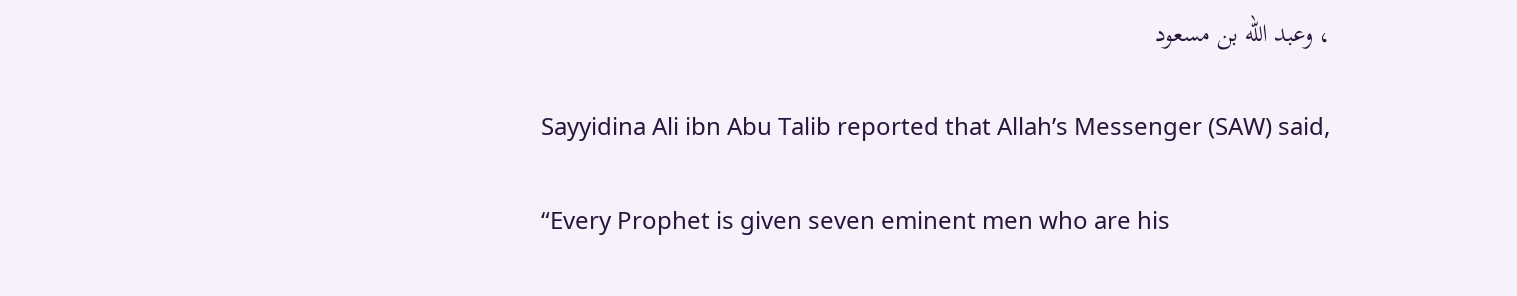، وعبد الله بن مسعود

Sayyidina Ali ibn Abu Talib reported that Allah’s Messenger (SAW) said,

“Every Prophet is given seven eminent men who are his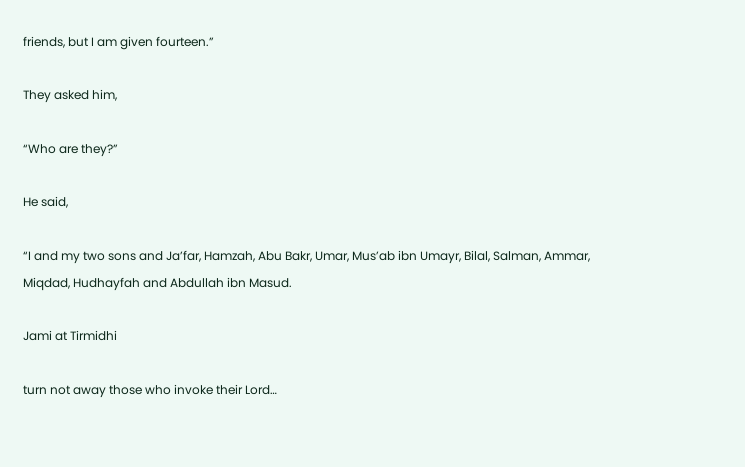friends, but I am given fourteen.”

They asked him,

“Who are they?”

He said,

“I and my two sons and Ja’far, Hamzah, Abu Bakr, Umar, Mus’ab ibn Umayr, Bilal, Salman, Ammar, Miqdad, Hudhayfah and Abdullah ibn Masud.

Jami at Tirmidhi

turn not away those who invoke their Lord…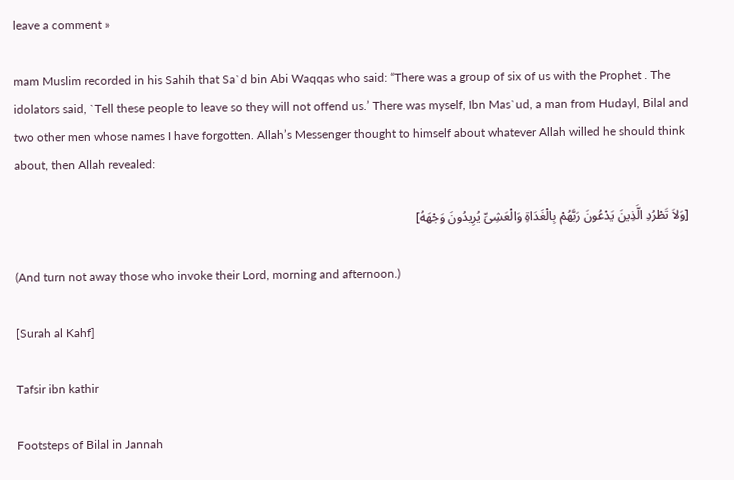leave a comment »

mam Muslim recorded in his Sahih that Sa`d bin Abi Waqqas who said: “There was a group of six of us with the Prophet . The idolators said, `Tell these people to leave so they will not offend us.’ There was myself, Ibn Mas`ud, a man from Hudayl, Bilal and two other men whose names I have forgotten. Allah’s Messenger thought to himself about whatever Allah willed he should think about, then Allah revealed:

[وَلاَ تَطْرُدِ الَّذِينَ يَدْعُونَ رَبَّهُمْ بِالْغَدَاةِ وَالْعَشِىِّ يُرِيدُونَ وَجْهَهُ]

(And turn not away those who invoke their Lord, morning and afternoon.)

[Surah al Kahf]

Tafsir ibn kathir

Footsteps of Bilal in Jannah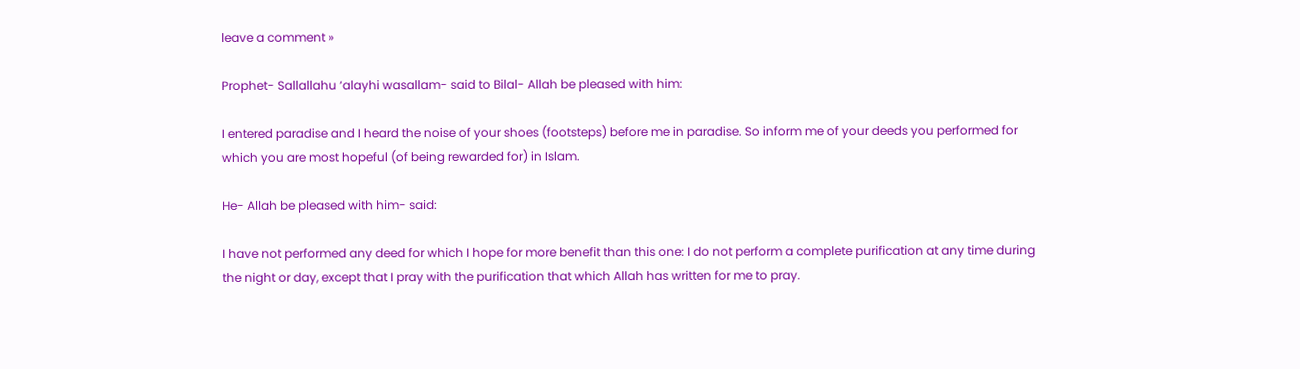leave a comment »

Prophet- Sallallahu ‘alayhi wasallam- said to Bilal- Allah be pleased with him:

I entered paradise and I heard the noise of your shoes (footsteps) before me in paradise. So inform me of your deeds you performed for which you are most hopeful (of being rewarded for) in Islam.

He- Allah be pleased with him- said:

I have not performed any deed for which I hope for more benefit than this one: I do not perform a complete purification at any time during the night or day, except that I pray with the purification that which Allah has written for me to pray.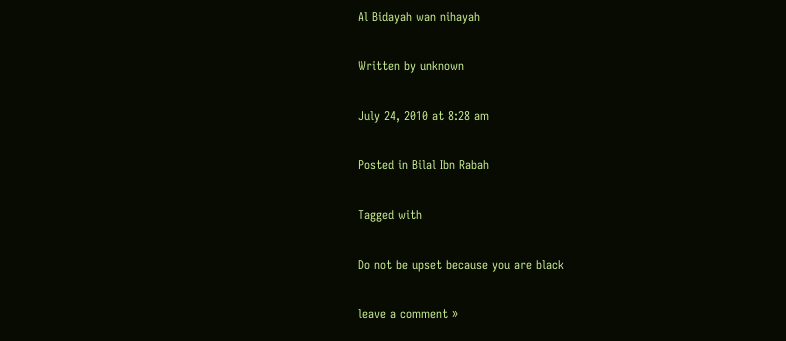Al Bidayah wan nihayah

Written by unknown

July 24, 2010 at 8:28 am

Posted in Bilal Ibn Rabah

Tagged with

Do not be upset because you are black

leave a comment »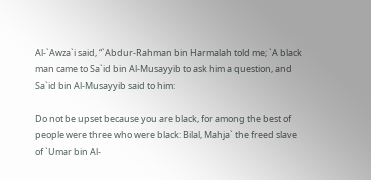Al-`Awza`i said, “`Abdur-Rahman bin Harmalah told me; `A black man came to Sa`id bin Al-Musayyib to ask him a question, and Sa`id bin Al-Musayyib said to him:

Do not be upset because you are black, for among the best of people were three who were black: Bilal, Mahja` the freed slave of `Umar bin Al-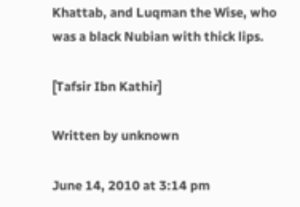Khattab, and Luqman the Wise, who was a black Nubian with thick lips.

[Tafsir Ibn Kathir]

Written by unknown

June 14, 2010 at 3:14 pm